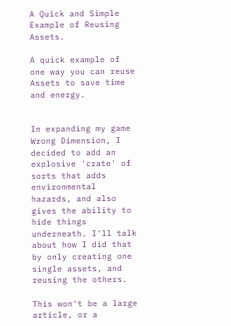A Quick and Simple Example of Reusing Assets.

A quick example of one way you can reuse Assets to save time and energy.


In expanding my game Wrong Dimension, I decided to add an explosive 'crate' of sorts that adds environmental hazards, and also gives the ability to hide things underneath. I'll talk about how I did that by only creating one single assets, and reusing the others.

This won't be a large article, or a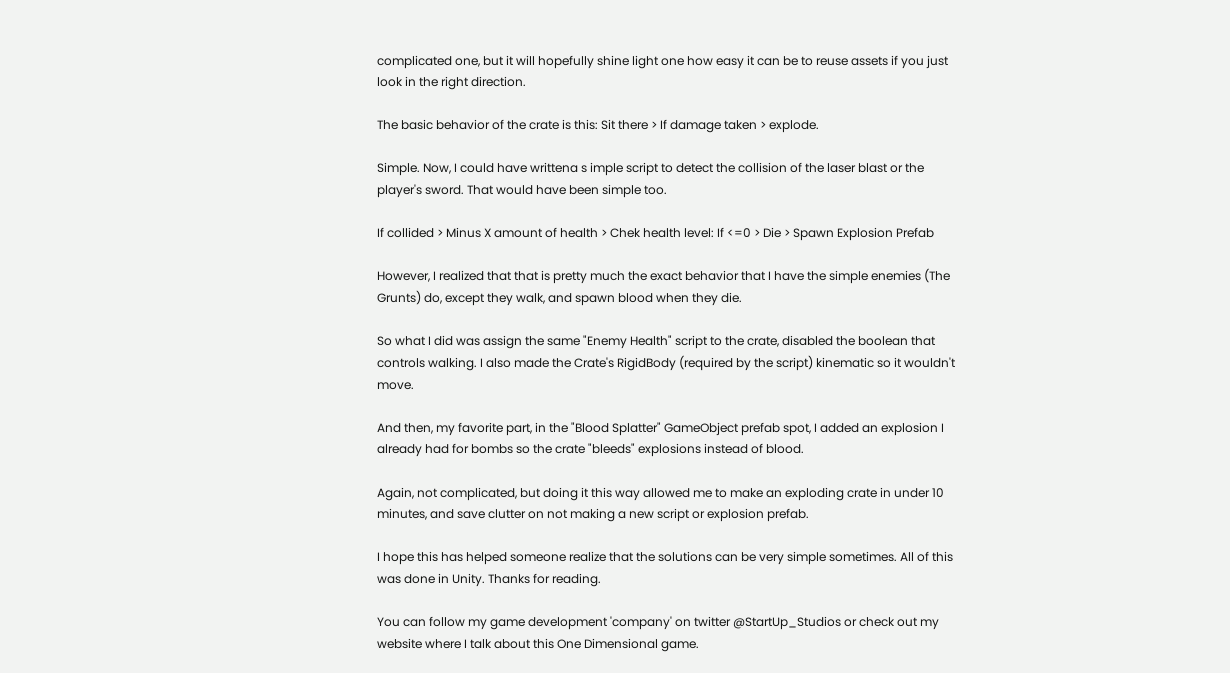complicated one, but it will hopefully shine light one how easy it can be to reuse assets if you just look in the right direction.

The basic behavior of the crate is this: Sit there > If damage taken > explode.

Simple. Now, I could have writtena s imple script to detect the collision of the laser blast or the player's sword. That would have been simple too.

If collided > Minus X amount of health > Chek health level: If <=0 > Die > Spawn Explosion Prefab

However, I realized that that is pretty much the exact behavior that I have the simple enemies (The Grunts) do, except they walk, and spawn blood when they die.

So what I did was assign the same "Enemy Health" script to the crate, disabled the boolean that controls walking. I also made the Crate's RigidBody (required by the script) kinematic so it wouldn't move.

And then, my favorite part, in the "Blood Splatter" GameObject prefab spot, I added an explosion I already had for bombs so the crate "bleeds" explosions instead of blood.

Again, not complicated, but doing it this way allowed me to make an exploding crate in under 10 minutes, and save clutter on not making a new script or explosion prefab.

I hope this has helped someone realize that the solutions can be very simple sometimes. All of this was done in Unity. Thanks for reading.

You can follow my game development 'company' on twitter @StartUp_Studios or check out my website where I talk about this One Dimensional game.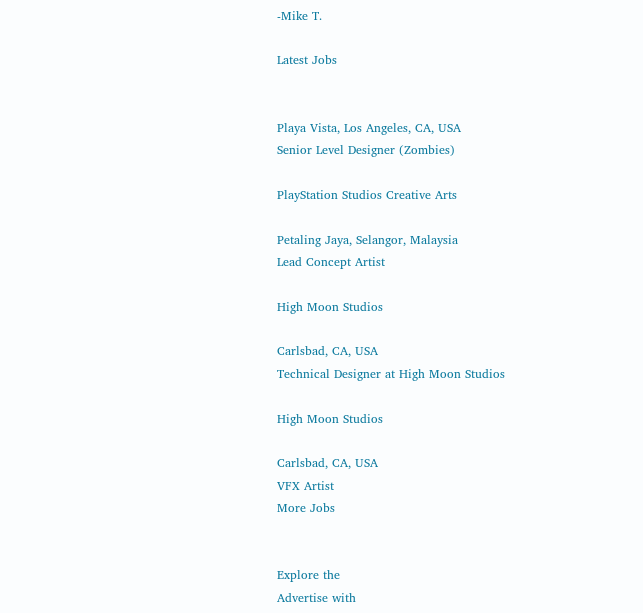-Mike T.

Latest Jobs


Playa Vista, Los Angeles, CA, USA
Senior Level Designer (Zombies)

PlayStation Studios Creative Arts

Petaling Jaya, Selangor, Malaysia
Lead Concept Artist

High Moon Studios

Carlsbad, CA, USA
Technical Designer at High Moon Studios

High Moon Studios

Carlsbad, CA, USA
VFX Artist
More Jobs


Explore the
Advertise with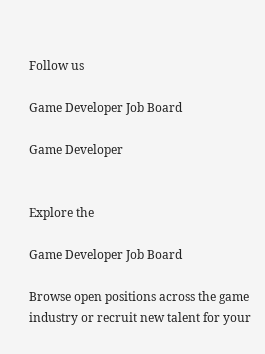Follow us

Game Developer Job Board

Game Developer


Explore the

Game Developer Job Board

Browse open positions across the game industry or recruit new talent for your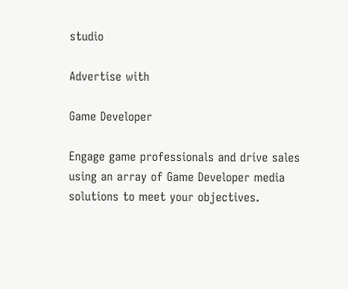studio

Advertise with

Game Developer

Engage game professionals and drive sales using an array of Game Developer media solutions to meet your objectives.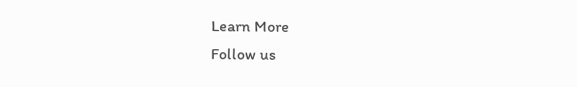Learn More
Follow us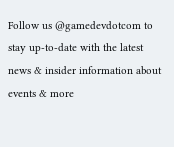Follow us @gamedevdotcom to stay up-to-date with the latest news & insider information about events & more